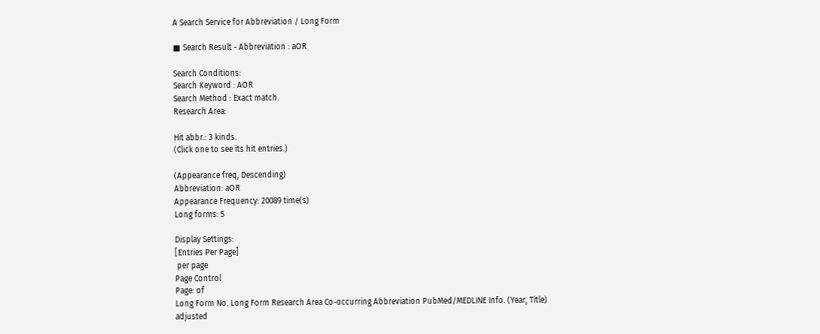A Search Service for Abbreviation / Long Form

■ Search Result - Abbreviation : aOR

Search Conditions:
Search Keyword : AOR
Search Method : Exact match.
Research Area:

Hit abbr.: 3 kinds.
(Click one to see its hit entries.)

(Appearance freq, Descending)
Abbreviation: aOR
Appearance Frequency: 20089 time(s)
Long forms: 5

Display Settings:
[Entries Per Page]
 per page
Page Control
Page: of
Long Form No. Long Form Research Area Co-occurring Abbreviation PubMed/MEDLINE Info. (Year, Title)
adjusted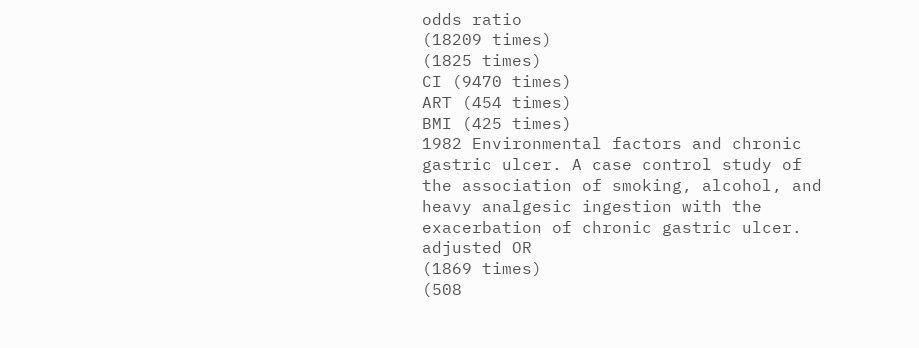odds ratio
(18209 times)
(1825 times)
CI (9470 times)
ART (454 times)
BMI (425 times)
1982 Environmental factors and chronic gastric ulcer. A case control study of the association of smoking, alcohol, and heavy analgesic ingestion with the exacerbation of chronic gastric ulcer.
adjusted OR
(1869 times)
(508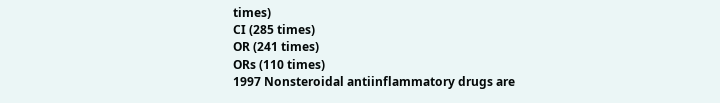times)
CI (285 times)
OR (241 times)
ORs (110 times)
1997 Nonsteroidal antiinflammatory drugs are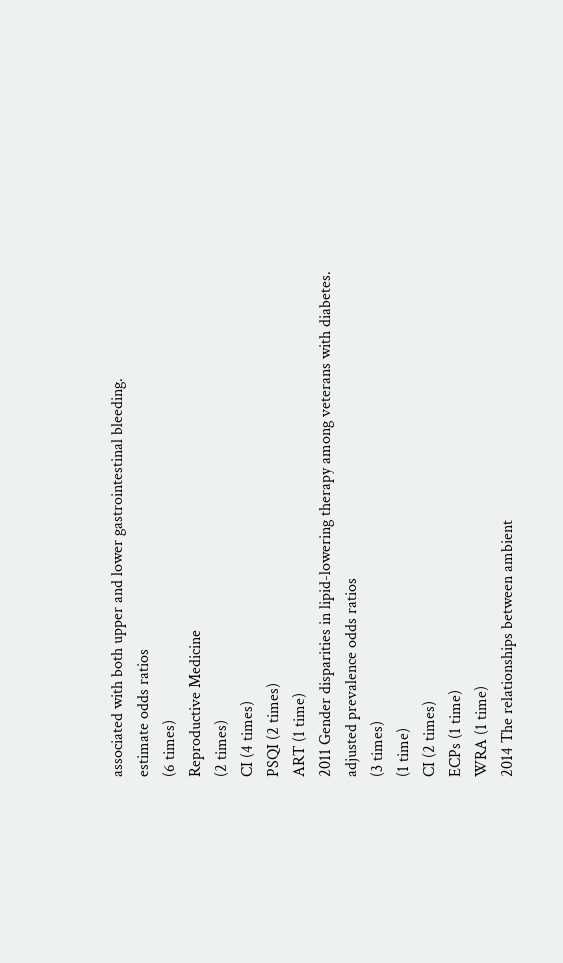associated with both upper and lower gastrointestinal bleeding.
estimate odds ratios
(6 times)
Reproductive Medicine
(2 times)
CI (4 times)
PSQI (2 times)
ART (1 time)
2011 Gender disparities in lipid-lowering therapy among veterans with diabetes.
adjusted prevalence odds ratios
(3 times)
(1 time)
CI (2 times)
ECPs (1 time)
WRA (1 time)
2014 The relationships between ambient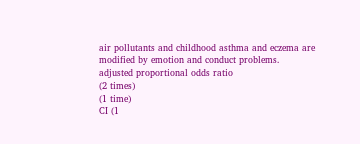air pollutants and childhood asthma and eczema are modified by emotion and conduct problems.
adjusted proportional odds ratio
(2 times)
(1 time)
CI (1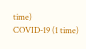time)
COVID-19 (1 time)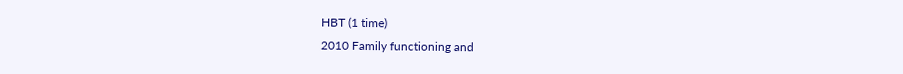HBT (1 time)
2010 Family functioning and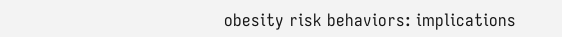obesity risk behaviors: implications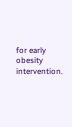for early obesity intervention.